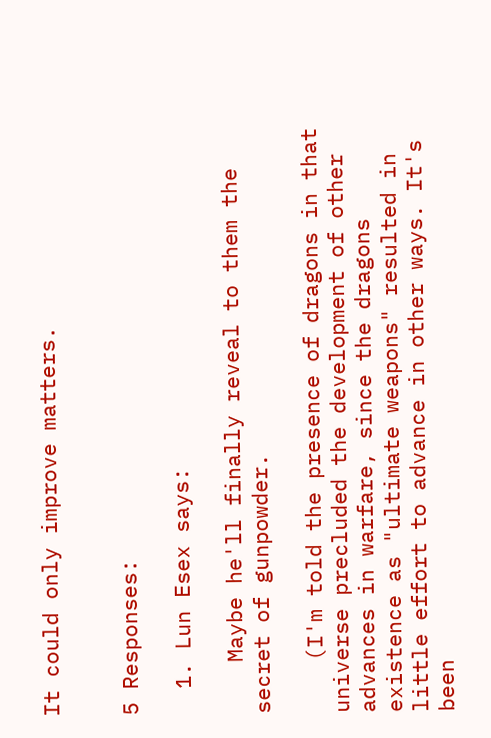It could only improve matters.


5 Responses:

  1. Lun Esex says:

    Maybe he'll finally reveal to them the secret of gunpowder.

    (I'm told the presence of dragons in that universe precluded the development of other advances in warfare, since the dragons existence as "ultimate weapons" resulted in little effort to advance in other ways. It's been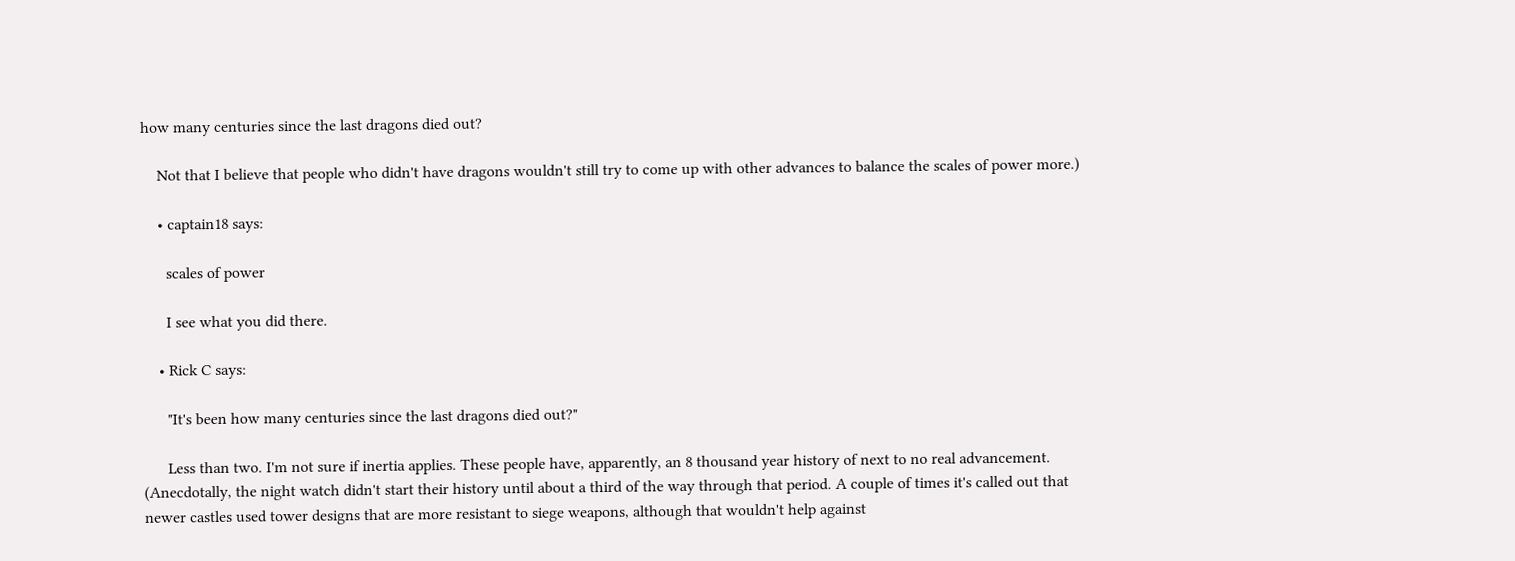how many centuries since the last dragons died out?

    Not that I believe that people who didn't have dragons wouldn't still try to come up with other advances to balance the scales of power more.)

    • captain18 says:

      scales of power

      I see what you did there.

    • Rick C says:

      "It's been how many centuries since the last dragons died out?"

      Less than two. I'm not sure if inertia applies. These people have, apparently, an 8 thousand year history of next to no real advancement. (Anecdotally, the night watch didn't start their history until about a third of the way through that period. A couple of times it's called out that newer castles used tower designs that are more resistant to siege weapons, although that wouldn't help against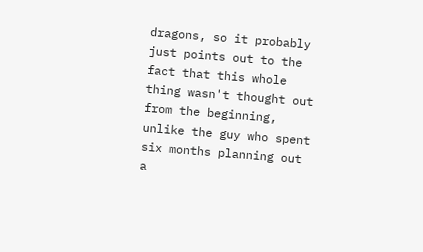dragons, so it probably just points out to the fact that this whole thing wasn't thought out from the beginning, unlike the guy who spent six months planning out a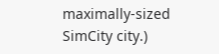maximally-sized SimCity city.)